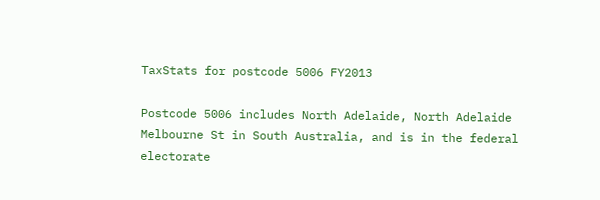TaxStats for postcode 5006 FY2013

Postcode 5006 includes North Adelaide, North Adelaide Melbourne St in South Australia, and is in the federal electorate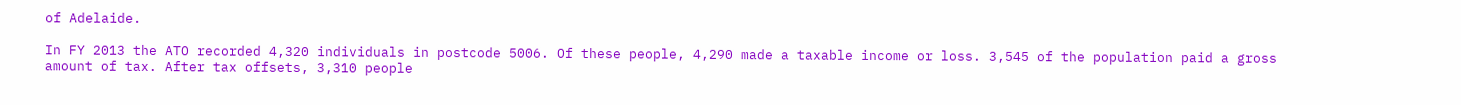of Adelaide.

In FY 2013 the ATO recorded 4,320 individuals in postcode 5006. Of these people, 4,290 made a taxable income or loss. 3,545 of the population paid a gross amount of tax. After tax offsets, 3,310 people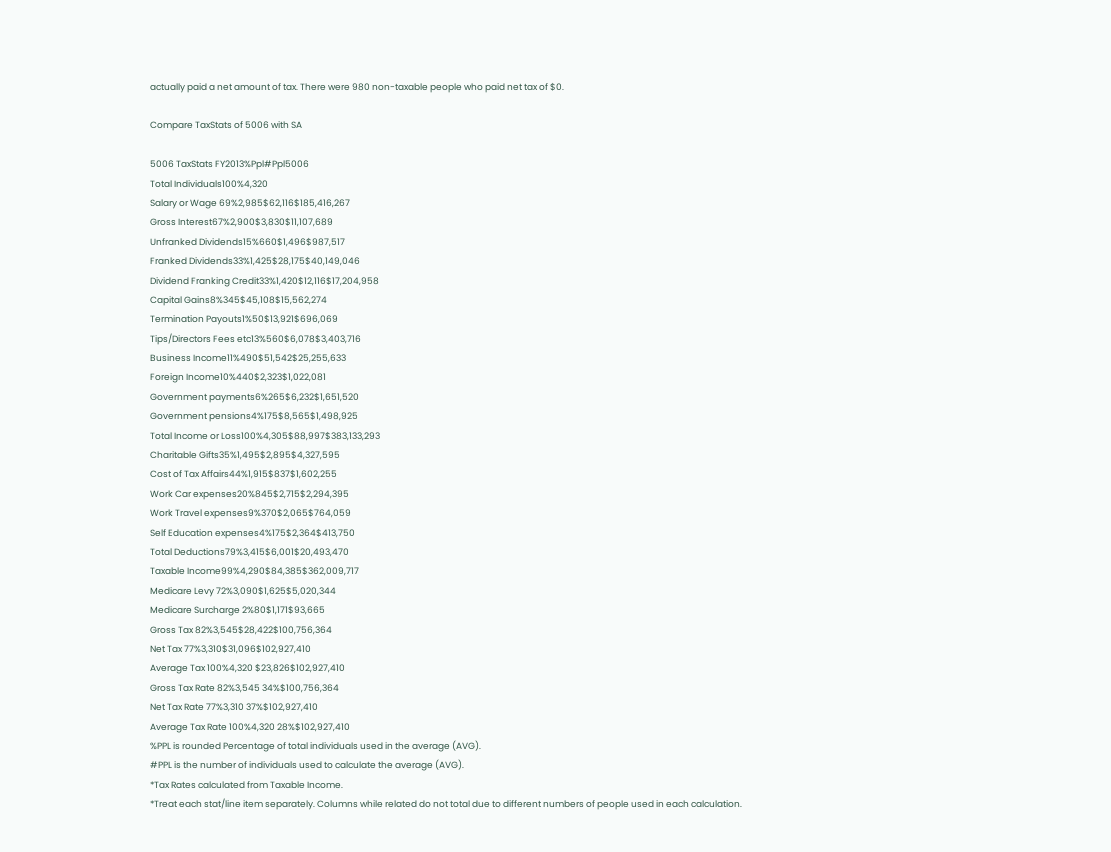actually paid a net amount of tax. There were 980 non-taxable people who paid net tax of $0.

Compare TaxStats of 5006 with SA

5006 TaxStats FY2013%Ppl#Ppl5006
Total Individuals100%4,320
Salary or Wage 69%2,985$62,116$185,416,267
Gross Interest67%2,900$3,830$11,107,689
Unfranked Dividends15%660$1,496$987,517
Franked Dividends33%1,425$28,175$40,149,046
Dividend Franking Credit33%1,420$12,116$17,204,958
Capital Gains8%345$45,108$15,562,274
Termination Payouts1%50$13,921$696,069
Tips/Directors Fees etc13%560$6,078$3,403,716
Business Income11%490$51,542$25,255,633
Foreign Income10%440$2,323$1,022,081
Government payments6%265$6,232$1,651,520
Government pensions4%175$8,565$1,498,925
Total Income or Loss100%4,305$88,997$383,133,293
Charitable Gifts35%1,495$2,895$4,327,595
Cost of Tax Affairs44%1,915$837$1,602,255
Work Car expenses20%845$2,715$2,294,395
Work Travel expenses9%370$2,065$764,059
Self Education expenses4%175$2,364$413,750
Total Deductions79%3,415$6,001$20,493,470
Taxable Income99%4,290$84,385$362,009,717
Medicare Levy 72%3,090$1,625$5,020,344
Medicare Surcharge 2%80$1,171$93,665
Gross Tax 82%3,545$28,422$100,756,364
Net Tax 77%3,310$31,096$102,927,410
Average Tax 100%4,320 $23,826$102,927,410
Gross Tax Rate 82%3,545 34%$100,756,364
Net Tax Rate 77%3,310 37%$102,927,410
Average Tax Rate 100%4,320 28%$102,927,410
%PPL is rounded Percentage of total individuals used in the average (AVG).
#PPL is the number of individuals used to calculate the average (AVG).
*Tax Rates calculated from Taxable Income.
*Treat each stat/line item separately. Columns while related do not total due to different numbers of people used in each calculation.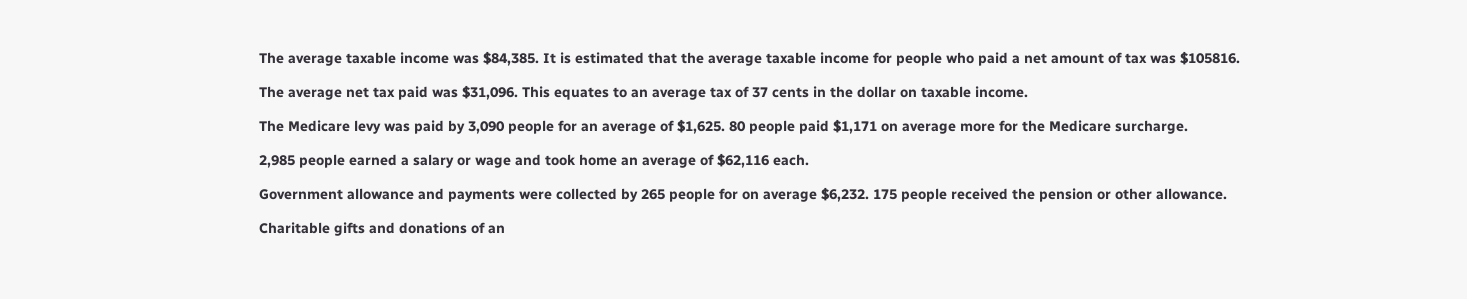The average taxable income was $84,385. It is estimated that the average taxable income for people who paid a net amount of tax was $105816.

The average net tax paid was $31,096. This equates to an average tax of 37 cents in the dollar on taxable income.

The Medicare levy was paid by 3,090 people for an average of $1,625. 80 people paid $1,171 on average more for the Medicare surcharge.

2,985 people earned a salary or wage and took home an average of $62,116 each.

Government allowance and payments were collected by 265 people for on average $6,232. 175 people received the pension or other allowance.

Charitable gifts and donations of an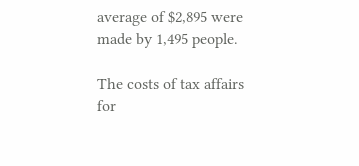average of $2,895 were made by 1,495 people.

The costs of tax affairs for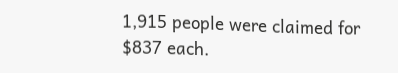1,915 people were claimed for $837 each.